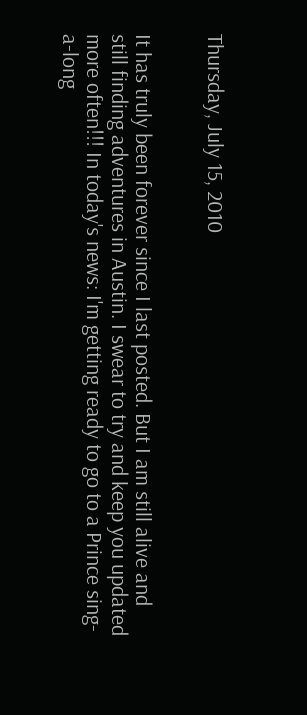Thursday, July 15, 2010


It has truly been forever since I last posted. But I am still alive and still finding adventures in Austin. I swear to try and keep you updated more often!!! In today's news: I'm getting ready to go to a Prince sing-a-long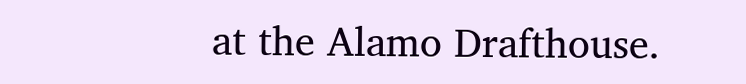at the Alamo Drafthouse.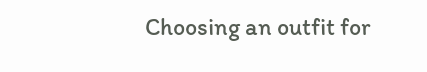Choosing an outfit for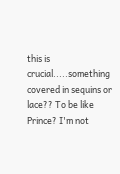this is crucial.....something covered in sequins or lace?? To be like Prince? I'm not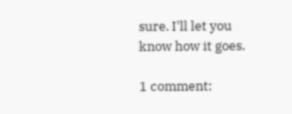sure. I'll let you know how it goes.

1 comment: